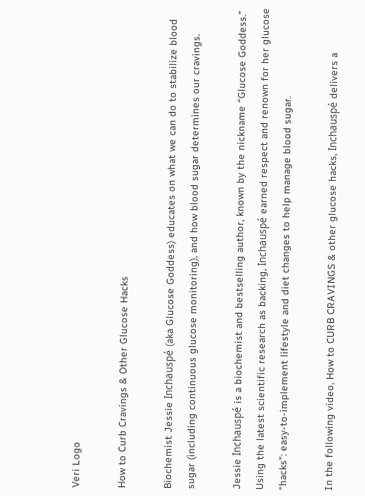Veri Logo

How to Curb Cravings & Other Glucose Hacks

Biochemist Jessie Inchauspé (aka Glucose Goddess) educates on what we can do to stabilize blood sugar (including continuous glucose monitoring), and how blood sugar determines our cravings.

Jessie Inchauspé is a biochemist and bestselling author, known by the nickname “Glucose Goddess.” Using the latest scientific research as backing, Inchauspé earned respect and renown for her glucose “hacks”: easy-to-implement lifestyle and diet changes to help manage blood sugar.

In the following video, How to CURB CRAVINGS & other glucose hacks, Inchauspé delivers a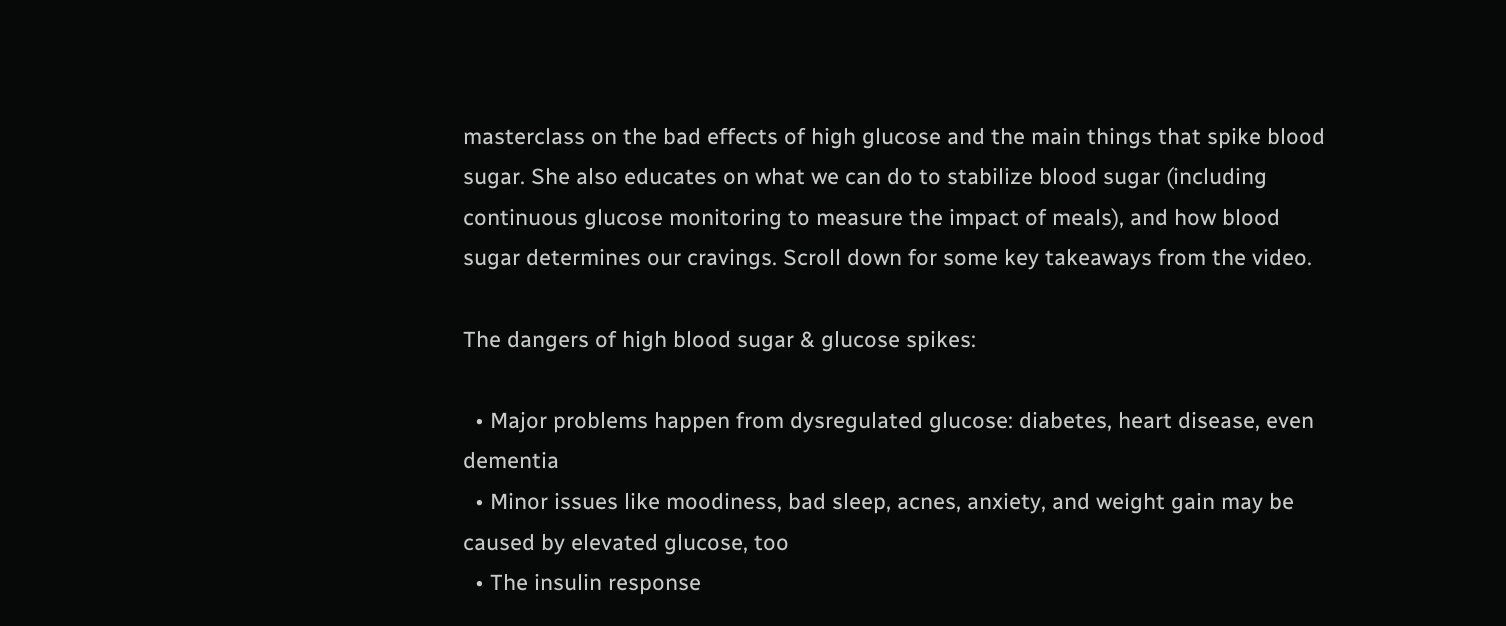masterclass on the bad effects of high glucose and the main things that spike blood sugar. She also educates on what we can do to stabilize blood sugar (including continuous glucose monitoring to measure the impact of meals), and how blood sugar determines our cravings. Scroll down for some key takeaways from the video.

The dangers of high blood sugar & glucose spikes:

  • Major problems happen from dysregulated glucose: diabetes, heart disease, even dementia
  • Minor issues like moodiness, bad sleep, acnes, anxiety, and weight gain may be caused by elevated glucose, too
  • The insulin response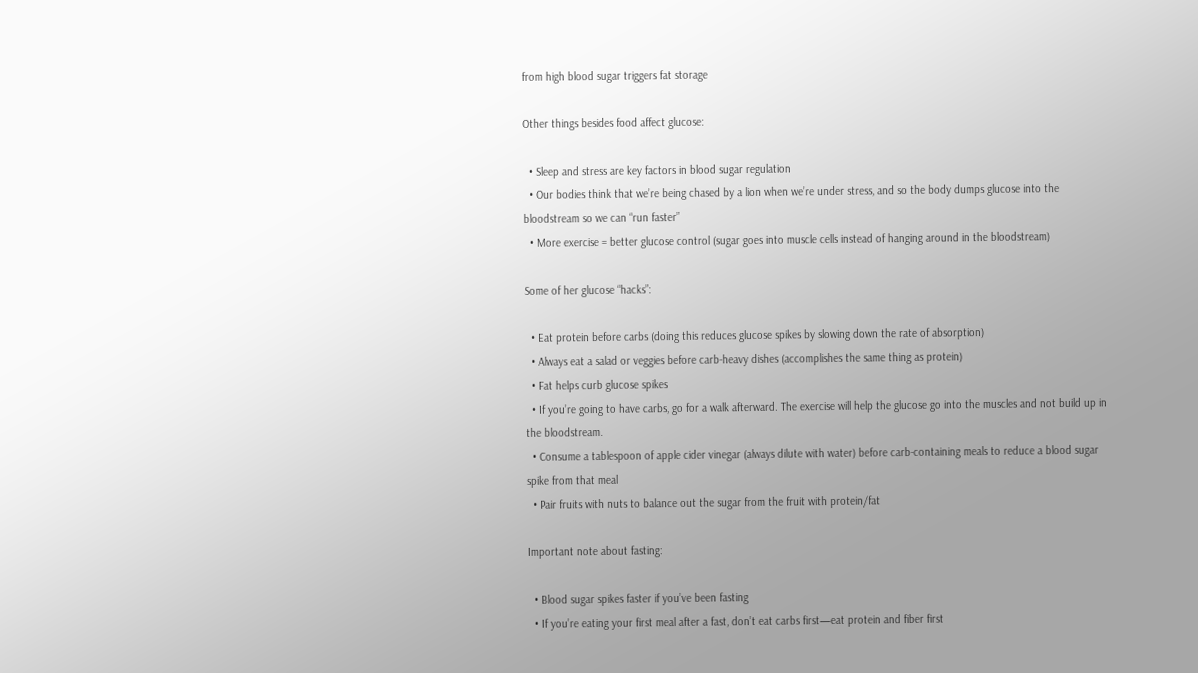from high blood sugar triggers fat storage

Other things besides food affect glucose:

  • Sleep and stress are key factors in blood sugar regulation
  • Our bodies think that we’re being chased by a lion when we’re under stress, and so the body dumps glucose into the bloodstream so we can “run faster”
  • More exercise = better glucose control (sugar goes into muscle cells instead of hanging around in the bloodstream)

Some of her glucose “hacks”:

  • Eat protein before carbs (doing this reduces glucose spikes by slowing down the rate of absorption)
  • Always eat a salad or veggies before carb-heavy dishes (accomplishes the same thing as protein)
  • Fat helps curb glucose spikes
  • If you’re going to have carbs, go for a walk afterward. The exercise will help the glucose go into the muscles and not build up in the bloodstream.
  • Consume a tablespoon of apple cider vinegar (always dilute with water) before carb-containing meals to reduce a blood sugar spike from that meal
  • Pair fruits with nuts to balance out the sugar from the fruit with protein/fat

Important note about fasting:

  • Blood sugar spikes faster if you’ve been fasting
  • If you’re eating your first meal after a fast, don’t eat carbs first—eat protein and fiber first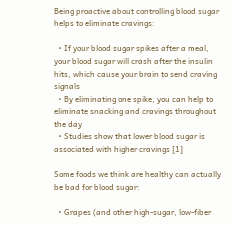Being proactive about controlling blood sugar helps to eliminate cravings:

  • If your blood sugar spikes after a meal, your blood sugar will crash after the insulin hits, which cause your brain to send craving signals
  • By eliminating one spike, you can help to eliminate snacking and cravings throughout the day
  • Studies show that lower blood sugar is associated with higher cravings [1]

Some foods we think are healthy can actually be bad for blood sugar:

  • Grapes (and other high-sugar, low-fiber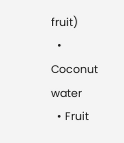fruit)
  • Coconut water
  • Fruit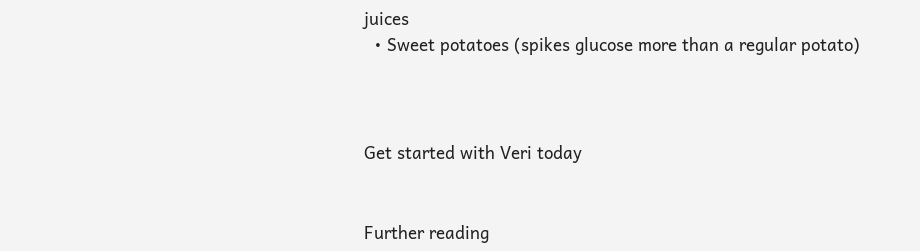juices
  • Sweet potatoes (spikes glucose more than a regular potato)



Get started with Veri today


Further reading